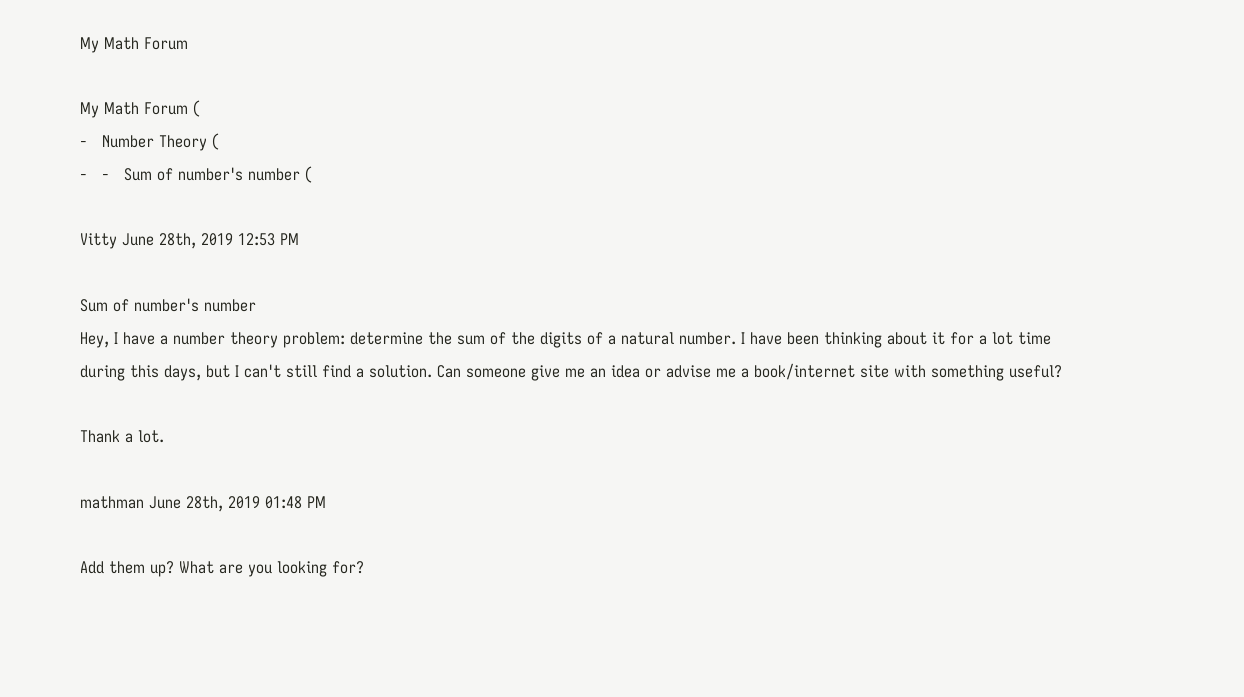My Math Forum

My Math Forum (
-   Number Theory (
-   -   Sum of number's number (

Vitty June 28th, 2019 12:53 PM

Sum of number's number
Hey, I have a number theory problem: determine the sum of the digits of a natural number. I have been thinking about it for a lot time during this days, but I can't still find a solution. Can someone give me an idea or advise me a book/internet site with something useful?

Thank a lot.

mathman June 28th, 2019 01:48 PM

Add them up? What are you looking for?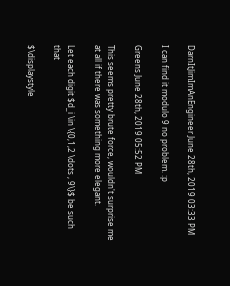DarnItJimImAnEngineer June 28th, 2019 03:33 PM

I can find it modulo 9 no problem. :p

Greens June 28th, 2019 05:52 PM

This seems pretty brute force, wouldn't surprise me at all if there was something more elegant.

Let each digit $d_i \in \{0,1,2 \dots , 9\}$ be such that

$\displaystyle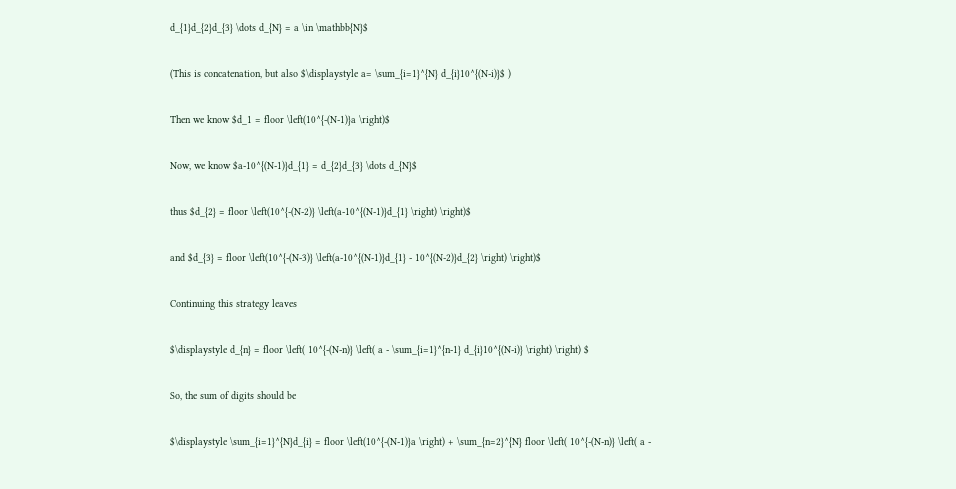d_{1}d_{2}d_{3} \dots d_{N} = a \in \mathbb{N}$

(This is concatenation, but also $\displaystyle a= \sum_{i=1}^{N} d_{i}10^{(N-i)}$ )

Then we know $d_1 = floor \left(10^{-(N-1)}a \right)$

Now, we know $a-10^{(N-1)}d_{1} = d_{2}d_{3} \dots d_{N}$

thus $d_{2} = floor \left(10^{-(N-2)} \left(a-10^{(N-1)}d_{1} \right) \right)$

and $d_{3} = floor \left(10^{-(N-3)} \left(a-10^{(N-1)}d_{1} - 10^{(N-2)}d_{2} \right) \right)$

Continuing this strategy leaves

$\displaystyle d_{n} = floor \left( 10^{-(N-n)} \left( a - \sum_{i=1}^{n-1} d_{i}10^{(N-i)} \right) \right) $

So, the sum of digits should be

$\displaystyle \sum_{i=1}^{N}d_{i} = floor \left(10^{-(N-1)}a \right) + \sum_{n=2}^{N} floor \left( 10^{-(N-n)} \left( a -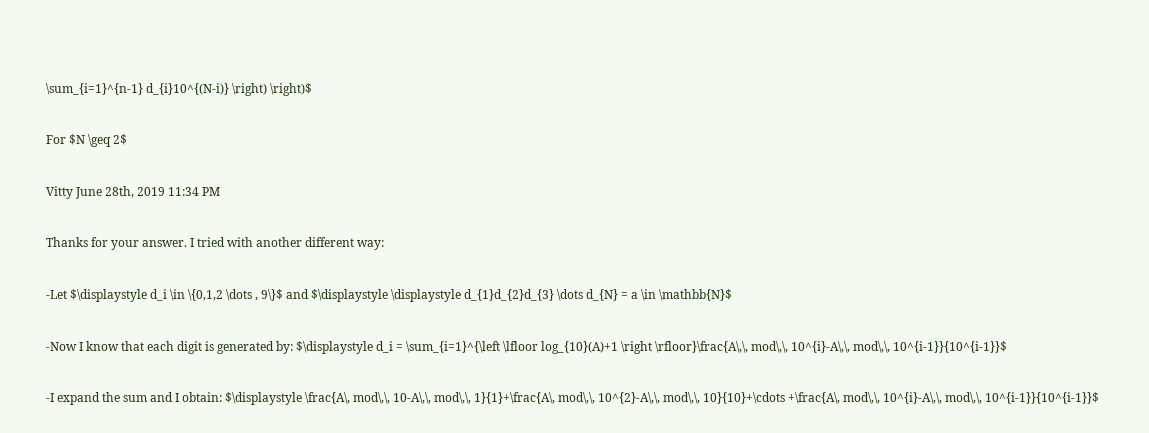\sum_{i=1}^{n-1} d_{i}10^{(N-i)} \right) \right)$

For $N \geq 2$

Vitty June 28th, 2019 11:34 PM

Thanks for your answer. I tried with another different way:

-Let $\displaystyle d_i \in \{0,1,2 \dots , 9\}$ and $\displaystyle \displaystyle d_{1}d_{2}d_{3} \dots d_{N} = a \in \mathbb{N}$

-Now I know that each digit is generated by: $\displaystyle d_i = \sum_{i=1}^{\left \lfloor log_{10}(A)+1 \right \rfloor}\frac{A\,\, mod\,\, 10^{i}-A\,\, mod\,\, 10^{i-1}}{10^{i-1}}$

-I expand the sum and I obtain: $\displaystyle \frac{A\, mod\,\, 10-A\,\, mod\,\, 1}{1}+\frac{A\, mod\,\, 10^{2}-A\,\, mod\,\, 10}{10}+\cdots +\frac{A\, mod\,\, 10^{i}-A\,\, mod\,\, 10^{i-1}}{10^{i-1}}$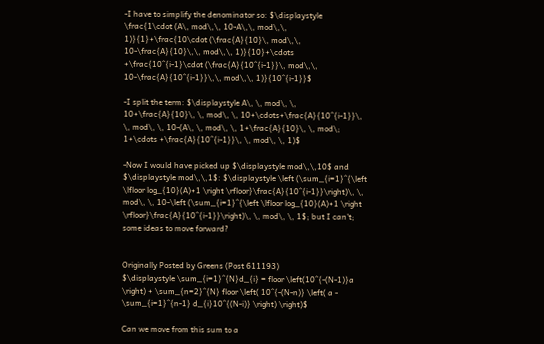-I have to simplify the denominator so: $\displaystyle \frac{1\cdot (A\, mod\,\, 10-A\,\, mod\,\, 1)}{1}+\frac{10\cdot (\frac{A}{10}\, mod\,\, 10-\frac{A}{10}\,\, mod\,\, 1)}{10}+\cdots +\frac{10^{i-1}\cdot (\frac{A}{10^{i-1}}\, mod\,\, 10-\frac{A}{10^{i-1}}\,\, mod\,\, 1)}{10^{i-1}}$

-I split the term: $\displaystyle A\, \, mod\, \, 10+\frac{A}{10}\, \, mod\, \, 10+\cdots+\frac{A}{10^{i-1}}\, \, mod\, \, 10-(A\, \, mod\, \, 1+\frac{A}{10}\, \, mod\; 1+\cdots +\frac{A}{10^{i-1}}\, \, mod\, \, 1)$

-Now I would have picked up $\displaystyle mod\,\,10$ and $\displaystyle mod\,\,1$: $\displaystyle \left (\sum_{i=1}^{\left \lfloor log_{10}(A)+1 \right \rfloor}\frac{A}{10^{i-1}}\right)\, \, mod\, \, 10-\left (\sum_{i=1}^{\left \lfloor log_{10}(A)+1 \right \rfloor}\frac{A}{10^{i-1}}\right)\, \, mod\, \, 1$; but I can't; some ideas to move forward?


Originally Posted by Greens (Post 611193)
$\displaystyle \sum_{i=1}^{N}d_{i} = floor \left(10^{-(N-1)}a \right) + \sum_{n=2}^{N} floor \left( 10^{-(N-n)} \left( a - \sum_{i=1}^{n-1} d_{i}10^{(N-i)} \right) \right)$

Can we move from this sum to a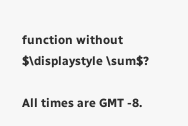function without $\displaystyle \sum$?

All times are GMT -8.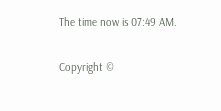The time now is 07:49 AM.

Copyright ©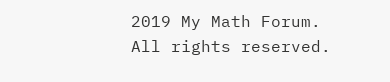2019 My Math Forum. All rights reserved.